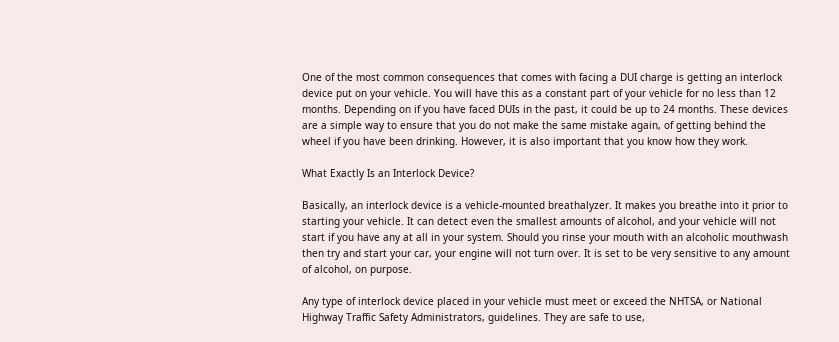One of the most common consequences that comes with facing a DUI charge is getting an interlock device put on your vehicle. You will have this as a constant part of your vehicle for no less than 12 months. Depending on if you have faced DUIs in the past, it could be up to 24 months. These devices are a simple way to ensure that you do not make the same mistake again, of getting behind the wheel if you have been drinking. However, it is also important that you know how they work.

What Exactly Is an Interlock Device?

Basically, an interlock device is a vehicle-mounted breathalyzer. It makes you breathe into it prior to starting your vehicle. It can detect even the smallest amounts of alcohol, and your vehicle will not start if you have any at all in your system. Should you rinse your mouth with an alcoholic mouthwash then try and start your car, your engine will not turn over. It is set to be very sensitive to any amount of alcohol, on purpose.

Any type of interlock device placed in your vehicle must meet or exceed the NHTSA, or National Highway Traffic Safety Administrators, guidelines. They are safe to use,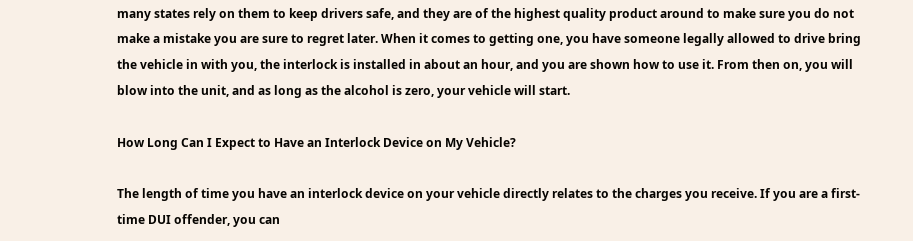many states rely on them to keep drivers safe, and they are of the highest quality product around to make sure you do not make a mistake you are sure to regret later. When it comes to getting one, you have someone legally allowed to drive bring the vehicle in with you, the interlock is installed in about an hour, and you are shown how to use it. From then on, you will blow into the unit, and as long as the alcohol is zero, your vehicle will start.

How Long Can I Expect to Have an Interlock Device on My Vehicle?

The length of time you have an interlock device on your vehicle directly relates to the charges you receive. If you are a first-time DUI offender, you can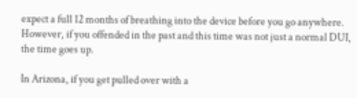expect a full 12 months of breathing into the device before you go anywhere. However, if you offended in the past and this time was not just a normal DUI, the time goes up.

In Arizona, if you get pulled over with a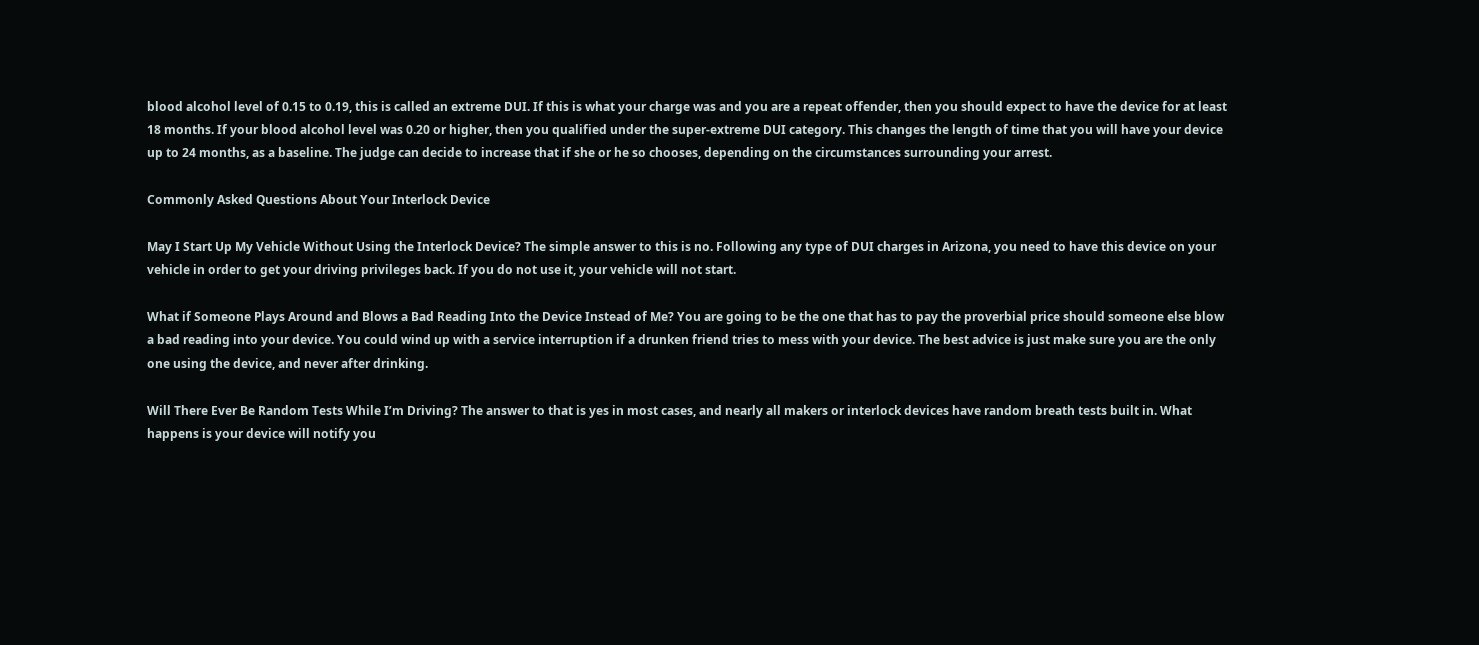blood alcohol level of 0.15 to 0.19, this is called an extreme DUI. If this is what your charge was and you are a repeat offender, then you should expect to have the device for at least 18 months. If your blood alcohol level was 0.20 or higher, then you qualified under the super-extreme DUI category. This changes the length of time that you will have your device up to 24 months, as a baseline. The judge can decide to increase that if she or he so chooses, depending on the circumstances surrounding your arrest.

Commonly Asked Questions About Your Interlock Device

May I Start Up My Vehicle Without Using the Interlock Device? The simple answer to this is no. Following any type of DUI charges in Arizona, you need to have this device on your vehicle in order to get your driving privileges back. If you do not use it, your vehicle will not start.

What if Someone Plays Around and Blows a Bad Reading Into the Device Instead of Me? You are going to be the one that has to pay the proverbial price should someone else blow a bad reading into your device. You could wind up with a service interruption if a drunken friend tries to mess with your device. The best advice is just make sure you are the only one using the device, and never after drinking.

Will There Ever Be Random Tests While I’m Driving? The answer to that is yes in most cases, and nearly all makers or interlock devices have random breath tests built in. What happens is your device will notify you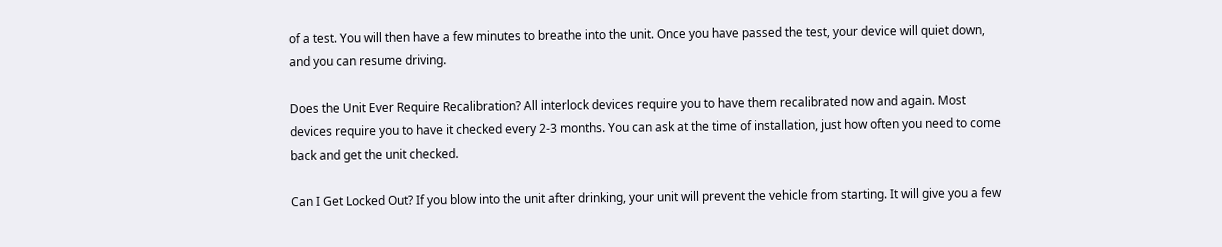of a test. You will then have a few minutes to breathe into the unit. Once you have passed the test, your device will quiet down, and you can resume driving.

Does the Unit Ever Require Recalibration? All interlock devices require you to have them recalibrated now and again. Most devices require you to have it checked every 2-3 months. You can ask at the time of installation, just how often you need to come back and get the unit checked.

Can I Get Locked Out? If you blow into the unit after drinking, your unit will prevent the vehicle from starting. It will give you a few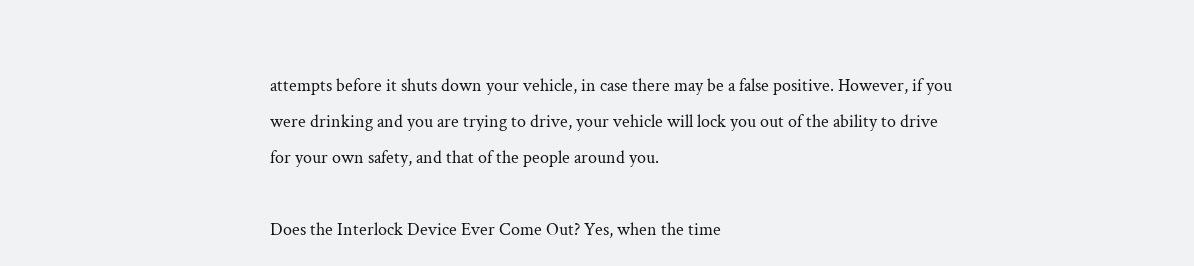attempts before it shuts down your vehicle, in case there may be a false positive. However, if you were drinking and you are trying to drive, your vehicle will lock you out of the ability to drive for your own safety, and that of the people around you.

Does the Interlock Device Ever Come Out? Yes, when the time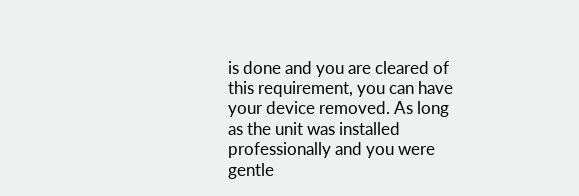is done and you are cleared of this requirement, you can have your device removed. As long as the unit was installed professionally and you were gentle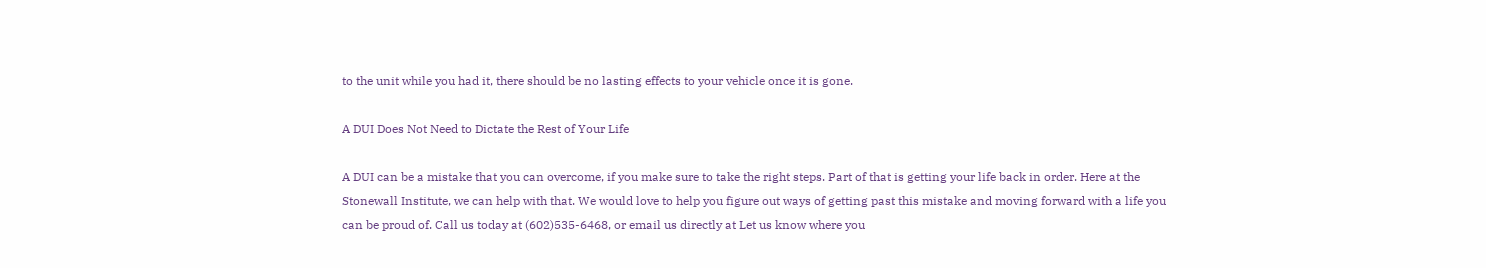to the unit while you had it, there should be no lasting effects to your vehicle once it is gone.

A DUI Does Not Need to Dictate the Rest of Your Life

A DUI can be a mistake that you can overcome, if you make sure to take the right steps. Part of that is getting your life back in order. Here at the Stonewall Institute, we can help with that. We would love to help you figure out ways of getting past this mistake and moving forward with a life you can be proud of. Call us today at (602)535-6468, or email us directly at Let us know where you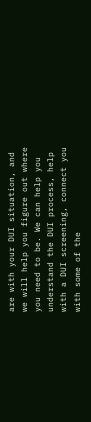are with your DUI situation, and we will help you figure out where you need to be. We can help you understand the DUI process, help with a DUI screening, connect you with some of the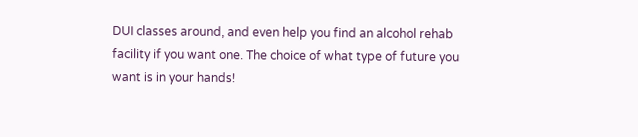DUI classes around, and even help you find an alcohol rehab facility if you want one. The choice of what type of future you want is in your hands!